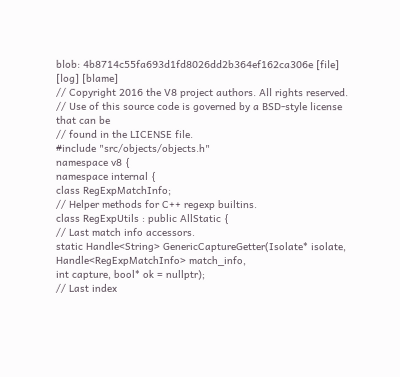blob: 4b8714c55fa693d1fd8026dd2b364ef162ca306e [file] [log] [blame]
// Copyright 2016 the V8 project authors. All rights reserved.
// Use of this source code is governed by a BSD-style license that can be
// found in the LICENSE file.
#include "src/objects/objects.h"
namespace v8 {
namespace internal {
class RegExpMatchInfo;
// Helper methods for C++ regexp builtins.
class RegExpUtils : public AllStatic {
// Last match info accessors.
static Handle<String> GenericCaptureGetter(Isolate* isolate,
Handle<RegExpMatchInfo> match_info,
int capture, bool* ok = nullptr);
// Last index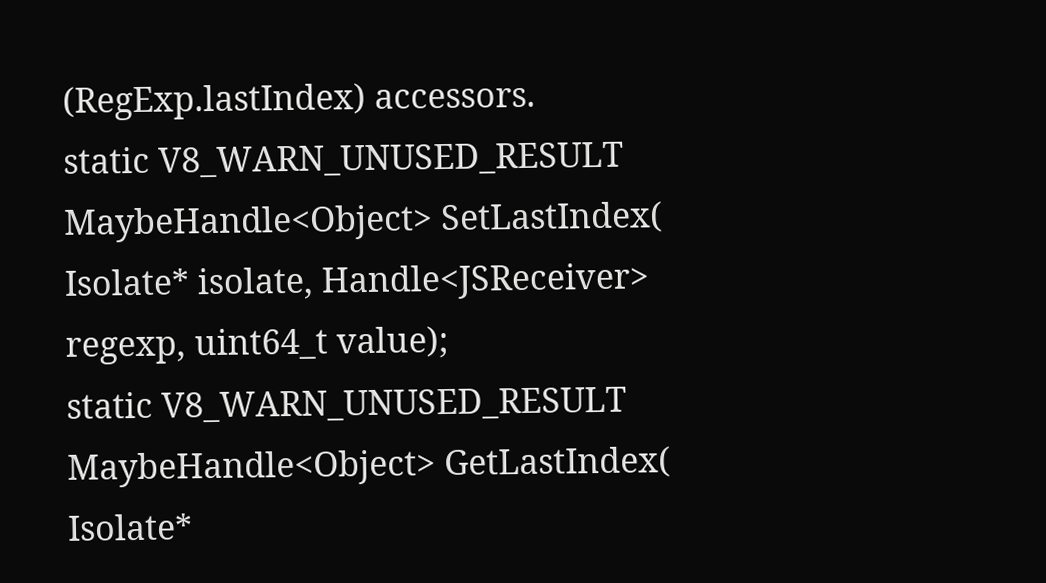(RegExp.lastIndex) accessors.
static V8_WARN_UNUSED_RESULT MaybeHandle<Object> SetLastIndex(
Isolate* isolate, Handle<JSReceiver> regexp, uint64_t value);
static V8_WARN_UNUSED_RESULT MaybeHandle<Object> GetLastIndex(
Isolate*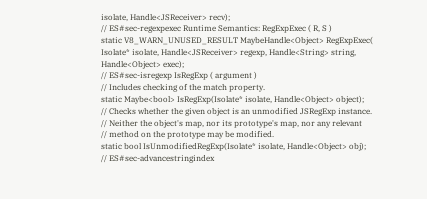isolate, Handle<JSReceiver> recv);
// ES#sec-regexpexec Runtime Semantics: RegExpExec ( R, S )
static V8_WARN_UNUSED_RESULT MaybeHandle<Object> RegExpExec(
Isolate* isolate, Handle<JSReceiver> regexp, Handle<String> string,
Handle<Object> exec);
// ES#sec-isregexp IsRegExp ( argument )
// Includes checking of the match property.
static Maybe<bool> IsRegExp(Isolate* isolate, Handle<Object> object);
// Checks whether the given object is an unmodified JSRegExp instance.
// Neither the object's map, nor its prototype's map, nor any relevant
// method on the prototype may be modified.
static bool IsUnmodifiedRegExp(Isolate* isolate, Handle<Object> obj);
// ES#sec-advancestringindex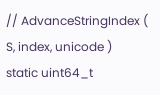// AdvanceStringIndex ( S, index, unicode )
static uint64_t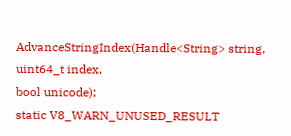AdvanceStringIndex(Handle<String> string, uint64_t index,
bool unicode);
static V8_WARN_UNUSED_RESULT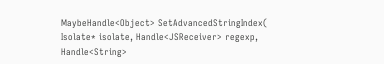MaybeHandle<Object> SetAdvancedStringIndex(
Isolate* isolate, Handle<JSReceiver> regexp, Handle<String>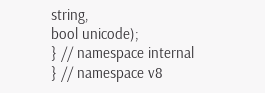string,
bool unicode);
} // namespace internal
} // namespace v8